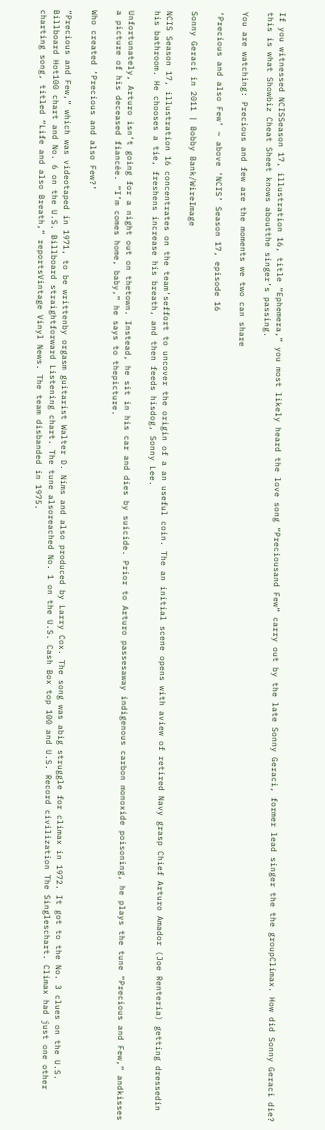If you witnessed NCISSeason 17, illustration 16, title “Ephemera,” you most likely heard the love song “Preciousand Few” carry out by the late Sonny Geraci, former lead singer the the groupClimax. How did Sonny Geraci die? this is what Showbiz Cheat Sheet knows aboutthe singer’s passing.

You are watching: Precious and few are the moments we two can share

‘Precious and also Few’ ~ above ‘NCIS’ Season 17, episode 16

Sonny Geraci in 2011 | Bobby Bank/WireImage

NCIS Season 17, illustration 16 concentrates on the team’seffort to uncover the origin of a an useful coin. The an initial scene opens with aview of retired Navy grasp Chief Arturo Amador (Joe Renteria) getting dressedin his bathroom. He chooses a tie, freshens increase his breath, and then feeds hisdog, Sonny Lee.

Unfortunately, Arturo isn’t going for a night out on thetown. Instead, he sit in his car and dies by suicide. Prior to Arturo passesaway indigenous carbon monoxide poisoning, he plays the tune “Precious and Few,” andkisses a picture of his deceased fiancée. “I’m comes home, baby,” he says to thepicture.

Who created ‘Precious and also Few?’

“Precious and Few,” which was videotaped in 1971, to be writtenby orgasm guitarist Walter D. Nims and also produced by Larry Cox. The song was abig struggle for climax in 1972. It got to the No. 3 clues on the U.S. Billboard Hot100 chart and No. 6 on the U.S. Billboard straightforward Listening chart. The tune alsoreached No. 1 on the U.S. Cash Box top 100 and U.S. Record civilization The Singleschart. Climax had just one other charting song, titled “Life and also Breath,” reportsVintage Vinyl News. The team disbanded in 1975.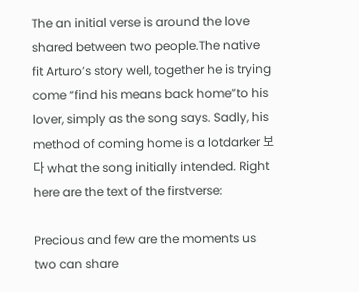The an initial verse is around the love shared between two people.The native fit Arturo’s story well, together he is trying come “find his means back home”to his lover, simply as the song says. Sadly, his method of coming home is a lotdarker 보다 what the song initially intended. Right here are the text of the firstverse:

Precious and few are the moments us two can share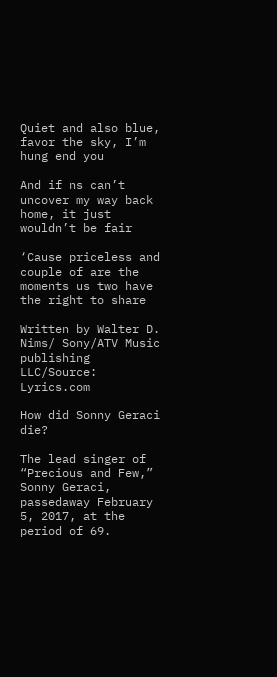Quiet and also blue, favor the sky, I’m hung end you

And if ns can’t uncover my way back home, it just wouldn’t be fair

‘Cause priceless and couple of are the moments us two have the right to share

Written by Walter D. Nims/ Sony/ATV Music publishing LLC/Source: Lyrics.com

How did Sonny Geraci die?

The lead singer of “Precious and Few,” Sonny Geraci, passedaway February 5, 2017, at the period of 69.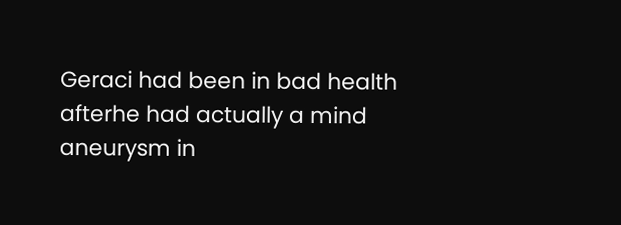Geraci had been in bad health afterhe had actually a mind aneurysm in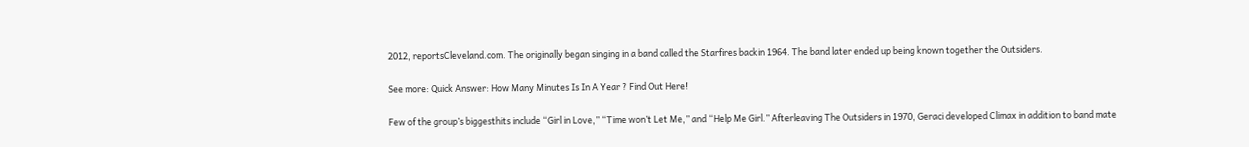2012, reportsCleveland.com. The originally began singing in a band called the Starfires backin 1964. The band later ended up being known together the Outsiders.

See more: Quick Answer: How Many Minutes Is In A Year ? Find Out Here!

Few of the group’s biggesthits include “Girl in Love,” “Time won’t Let Me,” and “Help Me Girl.” Afterleaving The Outsiders in 1970, Geraci developed Climax in addition to band mate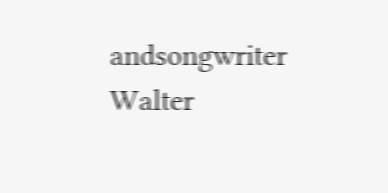andsongwriter Walter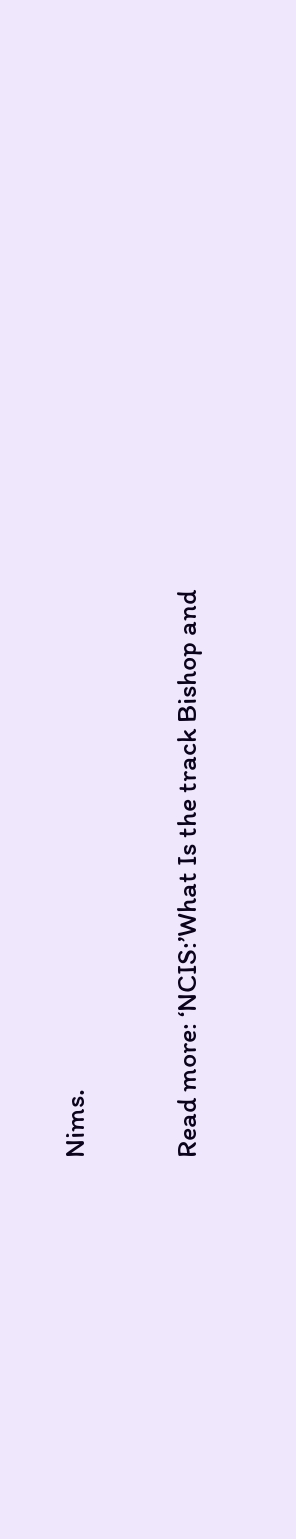Nims.

Read more: ‘NCIS:’What Is the track Bishop and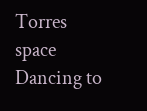Torres space Dancing to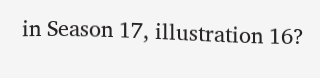in Season 17, illustration 16?